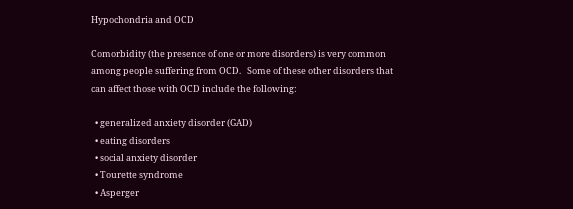Hypochondria and OCD

Comorbidity (the presence of one or more disorders) is very common among people suffering from OCD.   Some of these other disorders that can affect those with OCD include the following:

  • generalized anxiety disorder (GAD)
  • eating disorders
  • social anxiety disorder
  • Tourette syndrome
  • Asperger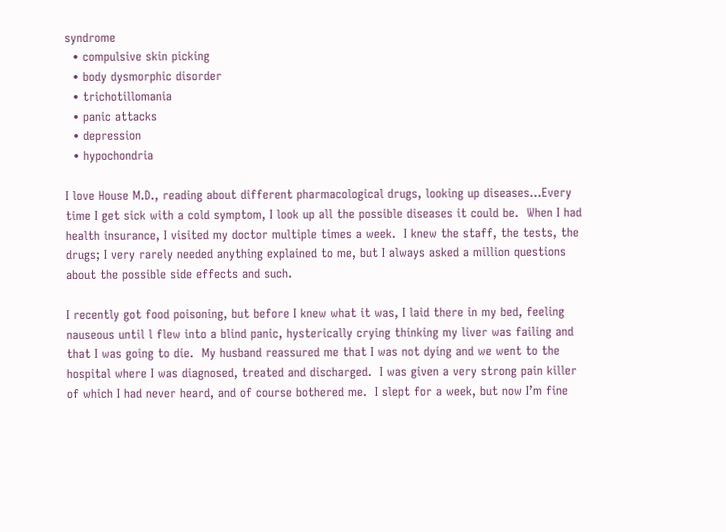syndrome
  • compulsive skin picking
  • body dysmorphic disorder
  • trichotillomania
  • panic attacks
  • depression
  • hypochondria

I love House M.D., reading about different pharmacological drugs, looking up diseases…Every time I get sick with a cold symptom, I look up all the possible diseases it could be.  When I had health insurance, I visited my doctor multiple times a week.  I knew the staff, the tests, the drugs; I very rarely needed anything explained to me, but I always asked a million questions about the possible side effects and such.

I recently got food poisoning, but before I knew what it was, I laid there in my bed, feeling nauseous until l flew into a blind panic, hysterically crying thinking my liver was failing and that I was going to die.  My husband reassured me that I was not dying and we went to the hospital where I was diagnosed, treated and discharged.  I was given a very strong pain killer of which I had never heard, and of course bothered me.  I slept for a week, but now I’m fine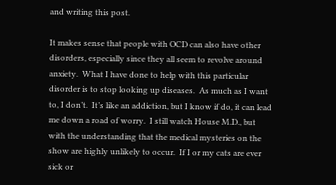and writing this post.

It makes sense that people with OCD can also have other disorders, especially since they all seem to revolve around anxiety.  What I have done to help with this particular disorder is to stop looking up diseases.  As much as I want to, I don’t.  It’s like an addiction, but I know if do, it can lead me down a road of worry.  I still watch House M.D., but with the understanding that the medical mysteries on the show are highly unlikely to occur.  If I or my cats are ever sick or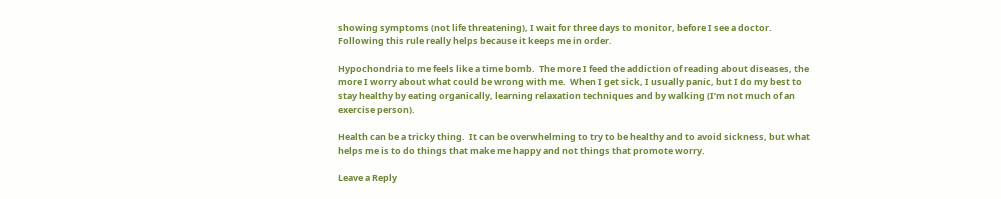showing symptoms (not life threatening), I wait for three days to monitor, before I see a doctor.  Following this rule really helps because it keeps me in order.

Hypochondria to me feels like a time bomb.  The more I feed the addiction of reading about diseases, the more I worry about what could be wrong with me.  When I get sick, I usually panic, but I do my best to stay healthy by eating organically, learning relaxation techniques and by walking (I’m not much of an exercise person).

Health can be a tricky thing.  It can be overwhelming to try to be healthy and to avoid sickness, but what helps me is to do things that make me happy and not things that promote worry.

Leave a Reply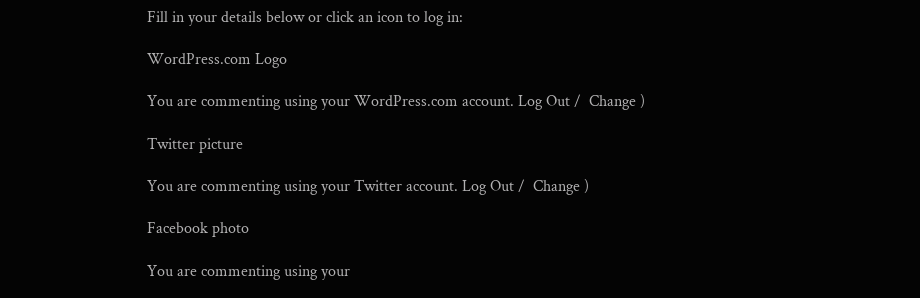Fill in your details below or click an icon to log in:

WordPress.com Logo

You are commenting using your WordPress.com account. Log Out /  Change )

Twitter picture

You are commenting using your Twitter account. Log Out /  Change )

Facebook photo

You are commenting using your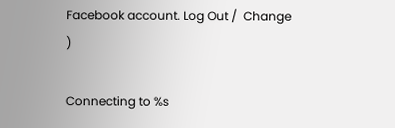Facebook account. Log Out /  Change )

Connecting to %s